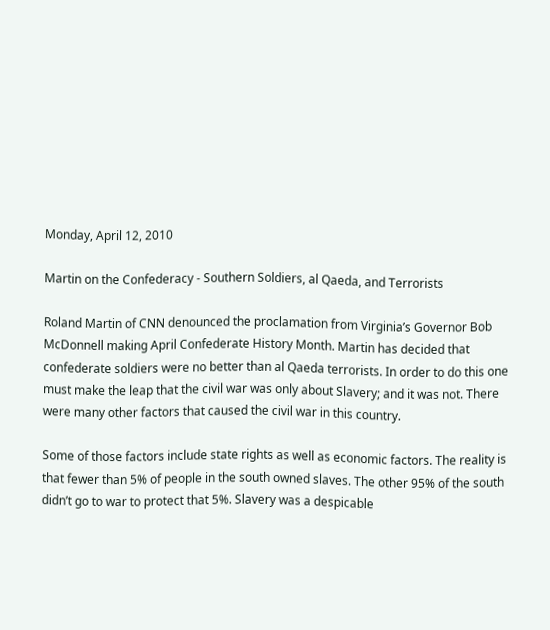Monday, April 12, 2010

Martin on the Confederacy - Southern Soldiers, al Qaeda, and Terrorists

Roland Martin of CNN denounced the proclamation from Virginia’s Governor Bob McDonnell making April Confederate History Month. Martin has decided that confederate soldiers were no better than al Qaeda terrorists. In order to do this one must make the leap that the civil war was only about Slavery; and it was not. There were many other factors that caused the civil war in this country.

Some of those factors include state rights as well as economic factors. The reality is that fewer than 5% of people in the south owned slaves. The other 95% of the south didn’t go to war to protect that 5%. Slavery was a despicable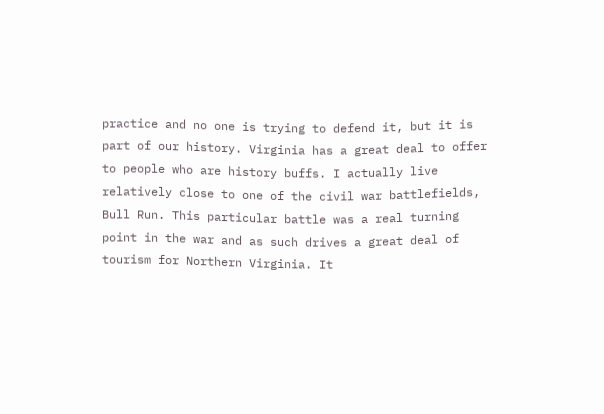practice and no one is trying to defend it, but it is part of our history. Virginia has a great deal to offer to people who are history buffs. I actually live relatively close to one of the civil war battlefields, Bull Run. This particular battle was a real turning point in the war and as such drives a great deal of tourism for Northern Virginia. It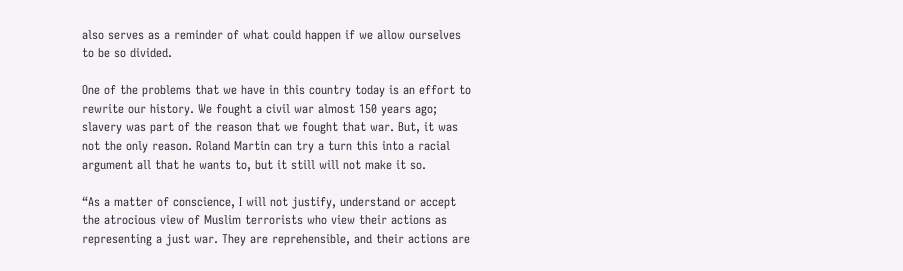also serves as a reminder of what could happen if we allow ourselves to be so divided.

One of the problems that we have in this country today is an effort to rewrite our history. We fought a civil war almost 150 years ago; slavery was part of the reason that we fought that war. But, it was not the only reason. Roland Martin can try a turn this into a racial argument all that he wants to, but it still will not make it so.

“As a matter of conscience, I will not justify, understand or accept the atrocious view of Muslim terrorists who view their actions as representing a just war. They are reprehensible, and their actions are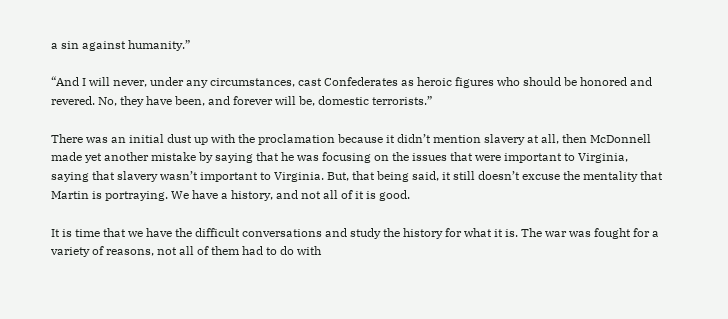a sin against humanity.”

“And I will never, under any circumstances, cast Confederates as heroic figures who should be honored and revered. No, they have been, and forever will be, domestic terrorists.”

There was an initial dust up with the proclamation because it didn’t mention slavery at all, then McDonnell made yet another mistake by saying that he was focusing on the issues that were important to Virginia, saying that slavery wasn’t important to Virginia. But, that being said, it still doesn’t excuse the mentality that Martin is portraying. We have a history, and not all of it is good.

It is time that we have the difficult conversations and study the history for what it is. The war was fought for a variety of reasons, not all of them had to do with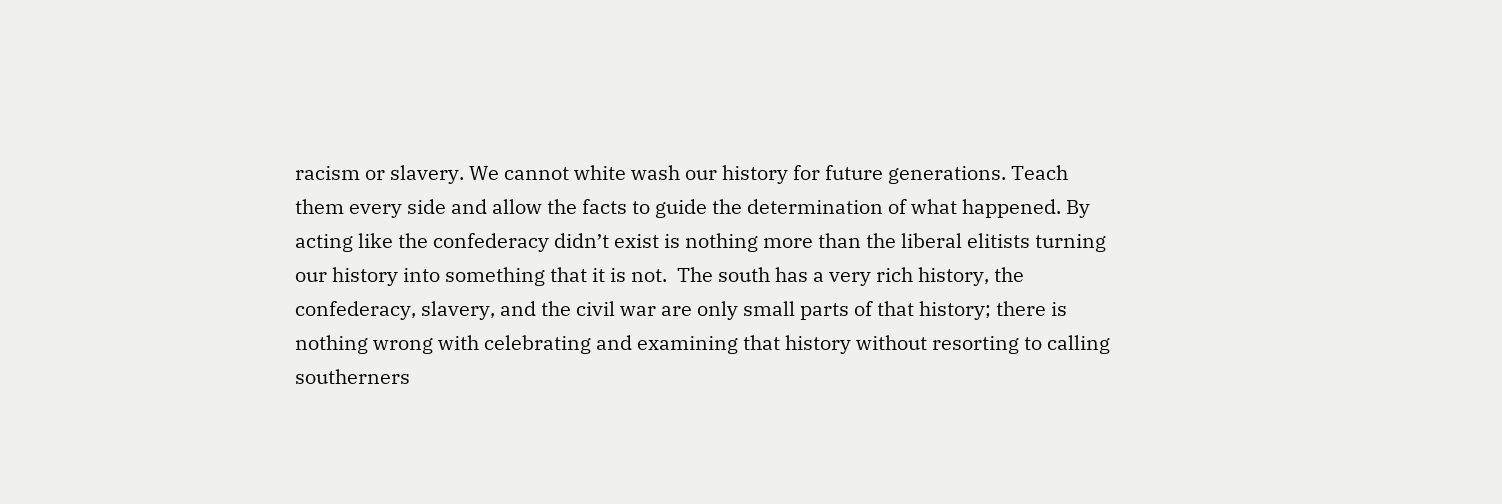racism or slavery. We cannot white wash our history for future generations. Teach them every side and allow the facts to guide the determination of what happened. By acting like the confederacy didn’t exist is nothing more than the liberal elitists turning our history into something that it is not.  The south has a very rich history, the confederacy, slavery, and the civil war are only small parts of that history; there is nothing wrong with celebrating and examining that history without resorting to calling southerners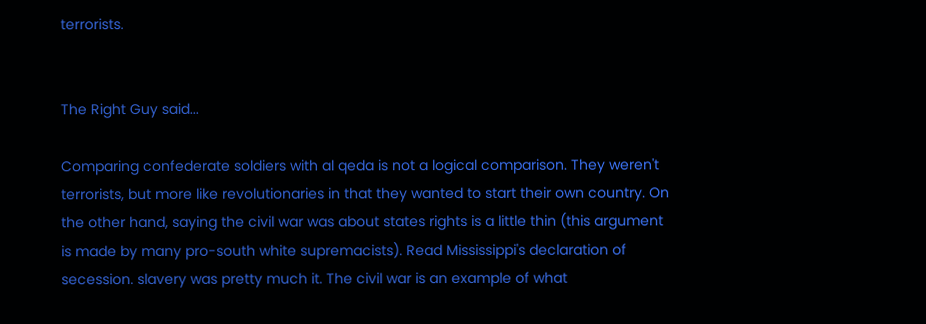terrorists.


The Right Guy said...

Comparing confederate soldiers with al qeda is not a logical comparison. They weren't terrorists, but more like revolutionaries in that they wanted to start their own country. On the other hand, saying the civil war was about states rights is a little thin (this argument is made by many pro-south white supremacists). Read Mississippi's declaration of secession. slavery was pretty much it. The civil war is an example of what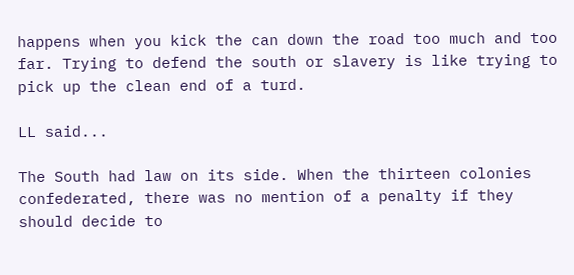happens when you kick the can down the road too much and too far. Trying to defend the south or slavery is like trying to pick up the clean end of a turd.

LL said...

The South had law on its side. When the thirteen colonies confederated, there was no mention of a penalty if they should decide to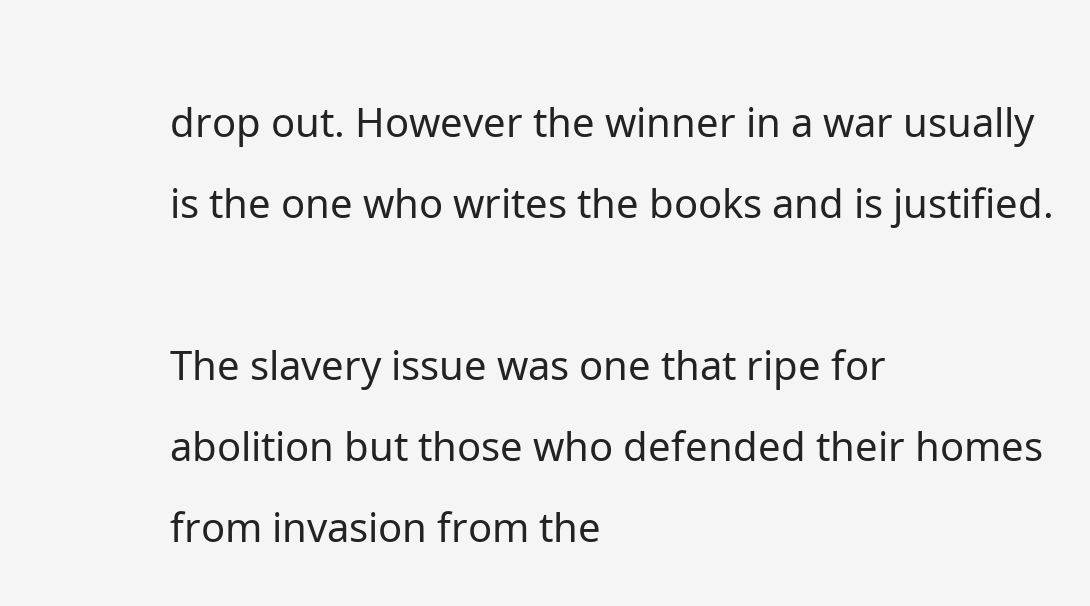drop out. However the winner in a war usually is the one who writes the books and is justified.

The slavery issue was one that ripe for abolition but those who defended their homes from invasion from the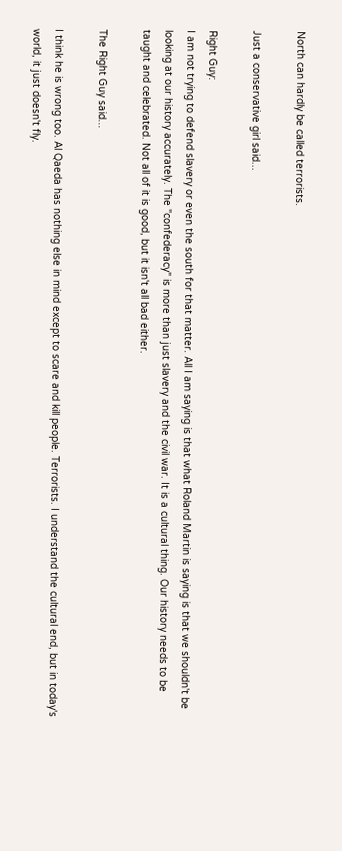North can hardly be called terrorists.

Just a conservative girl said...

Right Guy:
I am not trying to defend slavery or even the south for that matter. All I am saying is that what Roland Martin is saying is that we shouldn't be looking at our history accurately. The "confederacy" is more than just slavery and the civil war. It is a cultural thing. Our history needs to be taught and celebrated. Not all of it is good, but it isn't all bad either.

The Right Guy said...

I think he is wrong too. Al Qaeda has nothing else in mind except to scare and kill people. Terrorists. I understand the cultural end, but in today's world, it just doesn't fly.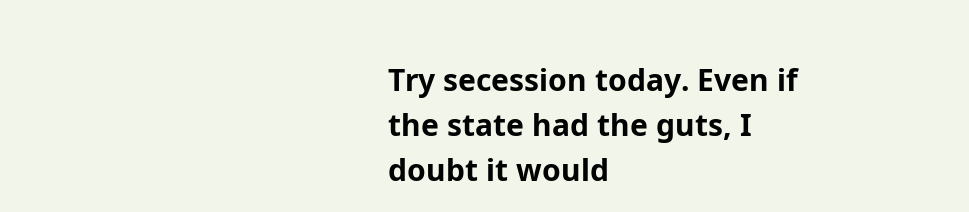Try secession today. Even if the state had the guts, I doubt it would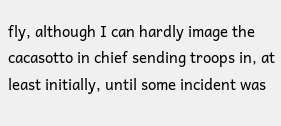fly, although I can hardly image the cacasotto in chief sending troops in, at least initially, until some incident was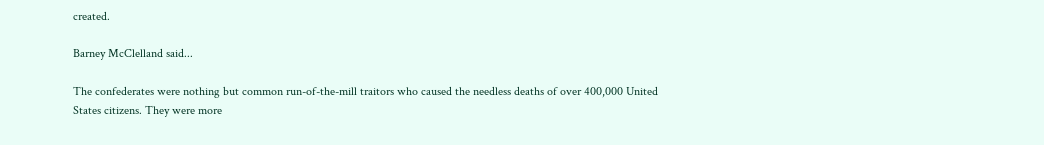created.

Barney McClelland said...

The confederates were nothing but common run-of-the-mill traitors who caused the needless deaths of over 400,000 United States citizens. They were more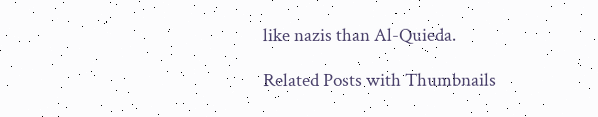like nazis than Al-Quieda.

Related Posts with Thumbnails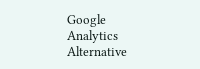Google Analytics Alternative